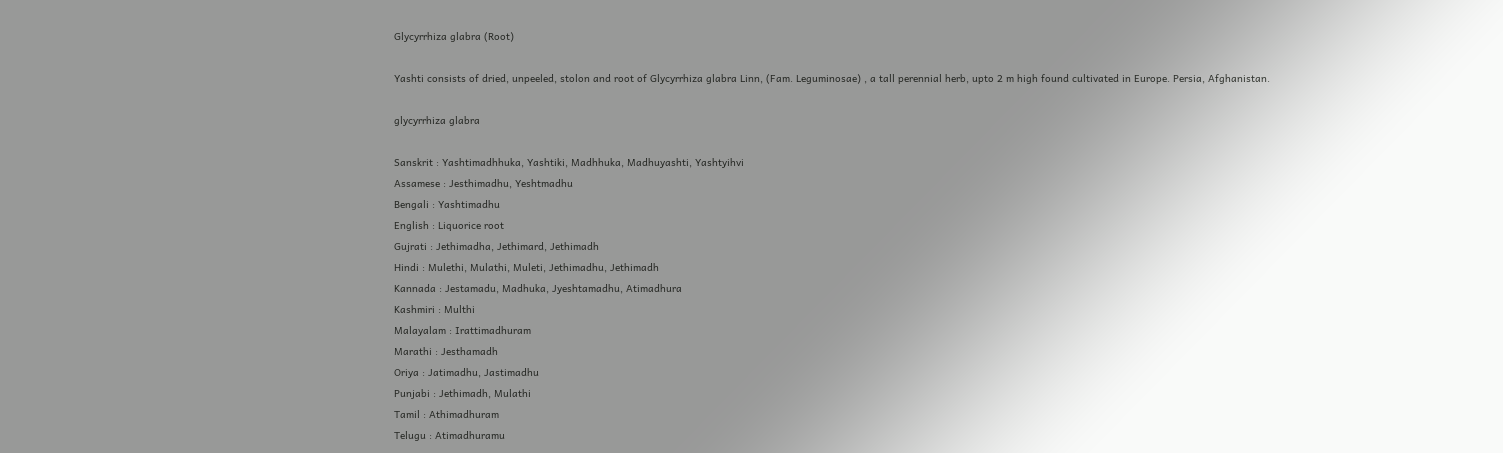Glycyrrhiza glabra (Root)

Yashti consists of dried, unpeeled, stolon and root of Glycyrrhiza glabra Linn, (Fam. Leguminosae) , a tall perennial herb, upto 2 m high found cultivated in Europe. Persia, Afghanistan.

glycyrrhiza glabra

Sanskrit : Yashtimadhhuka, Yashtiki, Madhhuka, Madhuyashti, Yashtyihvi
Assamese : Jesthimadhu, Yeshtmadhu
Bengali : Yashtimadhu
English : Liquorice root
Gujrati : Jethimadha, Jethimard, Jethimadh
Hindi : Mulethi, Mulathi, Muleti, Jethimadhu, Jethimadh
Kannada : Jestamadu, Madhuka, Jyeshtamadhu, Atimadhura
Kashmiri : Multhi
Malayalam : Irattimadhuram
Marathi : Jesthamadh
Oriya : Jatimadhu, Jastimadhu
Punjabi : Jethimadh, Mulathi
Tamil : Athimadhuram
Telugu : Atimadhuramu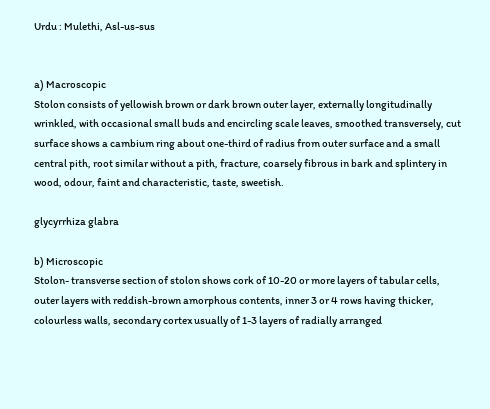Urdu : Mulethi, Asl-us-sus


a) Macroscopic
Stolon consists of yellowish brown or dark brown outer layer, externally longitudinally wrinkled, with occasional small buds and encircling scale leaves, smoothed transversely, cut surface shows a cambium ring about one-third of radius from outer surface and a small central pith, root similar without a pith, fracture, coarsely fibrous in bark and splintery in wood, odour, faint and characteristic, taste, sweetish.

glycyrrhiza glabra

b) Microscopic
Stolon- transverse section of stolon shows cork of 10-20 or more layers of tabular cells, outer layers with reddish-brown amorphous contents, inner 3 or 4 rows having thicker, colourless walls, secondary cortex usually of 1-3 layers of radially arranged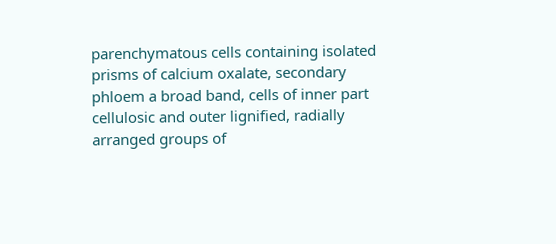parenchymatous cells containing isolated prisms of calcium oxalate, secondary phloem a broad band, cells of inner part cellulosic and outer lignified, radially arranged groups of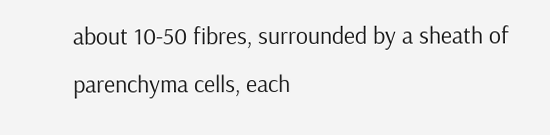about 10-50 fibres, surrounded by a sheath of parenchyma cells, each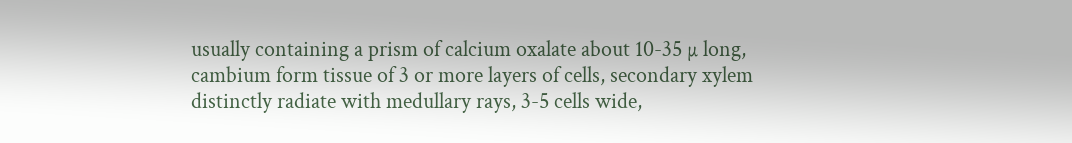usually containing a prism of calcium oxalate about 10-35 µ long, cambium form tissue of 3 or more layers of cells, secondary xylem distinctly radiate with medullary rays, 3-5 cells wide,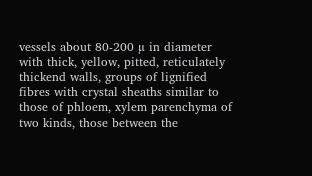vessels about 80-200 µ in diameter with thick, yellow, pitted, reticulately thickend walls, groups of lignified fibres with crystal sheaths similar to those of phloem, xylem parenchyma of two kinds, those between the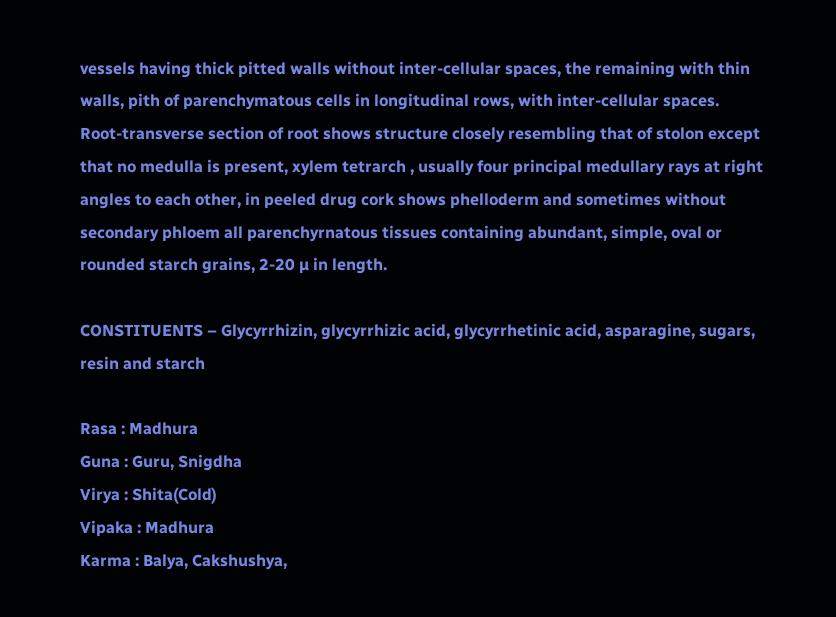vessels having thick pitted walls without inter-cellular spaces, the remaining with thin walls, pith of parenchymatous cells in longitudinal rows, with inter-cellular spaces.
Root-transverse section of root shows structure closely resembling that of stolon except that no medulla is present, xylem tetrarch , usually four principal medullary rays at right angles to each other, in peeled drug cork shows phelloderm and sometimes without secondary phloem all parenchyrnatous tissues containing abundant, simple, oval or rounded starch grains, 2-20 µ in length.

CONSTITUENTS – Glycyrrhizin, glycyrrhizic acid, glycyrrhetinic acid, asparagine, sugars, resin and starch

Rasa : Madhura
Guna : Guru, Snigdha
Virya : Shita(Cold)
Vipaka : Madhura
Karma : Balya, Cakshushya,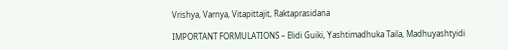Vrishya, Varnya, Vitapittajit, Raktaprasidana

IMPORTANT FORMULATIONS – Elidi Guiki, Yashtimadhuka Taila, Madhuyashtyidi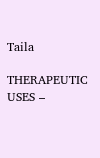Taila

THERAPEUTIC USES –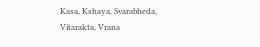Kasa, Kshaya, Svarabheda, Vitarakta, Vrana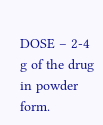DOSE – 2-4 g of the drug in powder form.